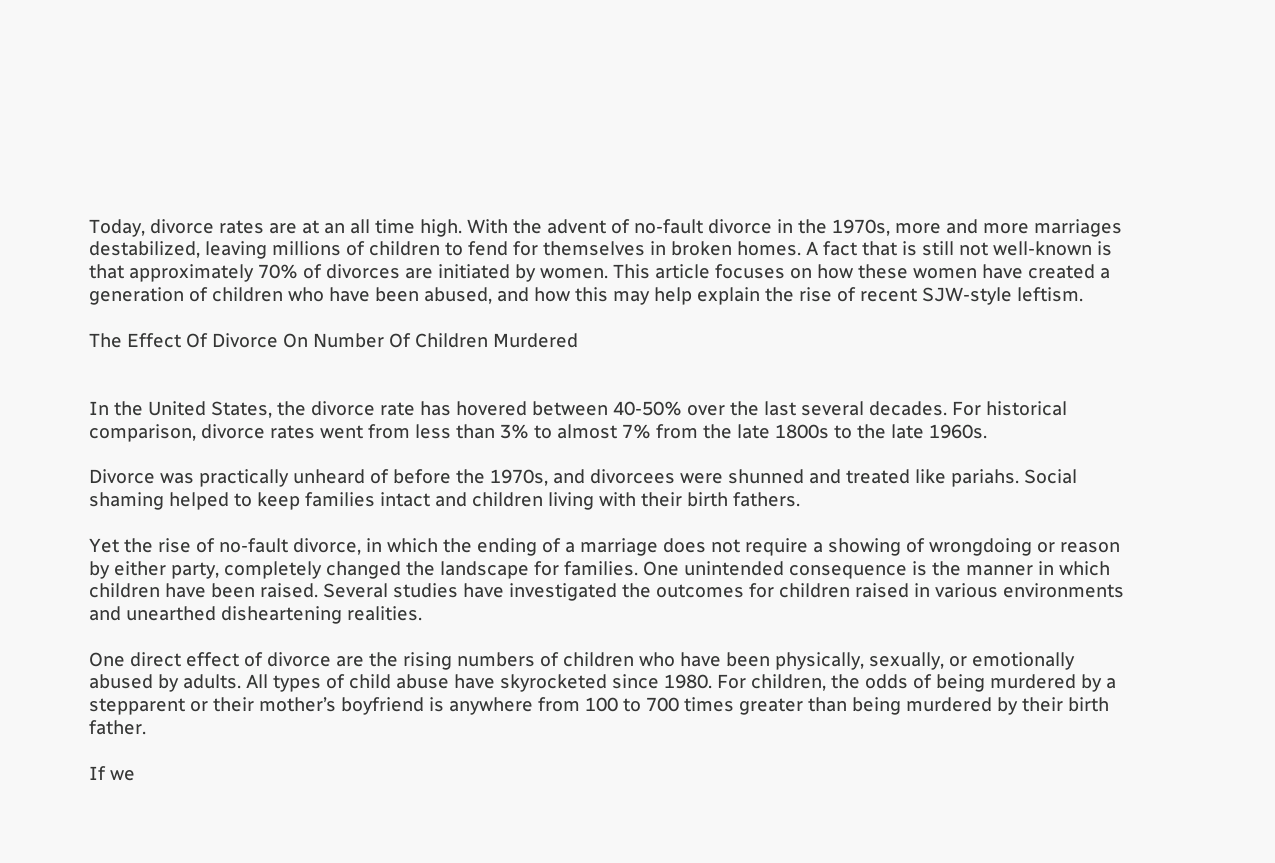Today, divorce rates are at an all time high. With the advent of no-fault divorce in the 1970s, more and more marriages destabilized, leaving millions of children to fend for themselves in broken homes. A fact that is still not well-known is that approximately 70% of divorces are initiated by women. This article focuses on how these women have created a generation of children who have been abused, and how this may help explain the rise of recent SJW-style leftism.

The Effect Of Divorce On Number Of Children Murdered


In the United States, the divorce rate has hovered between 40-50% over the last several decades. For historical comparison, divorce rates went from less than 3% to almost 7% from the late 1800s to the late 1960s.

Divorce was practically unheard of before the 1970s, and divorcees were shunned and treated like pariahs. Social shaming helped to keep families intact and children living with their birth fathers.

Yet the rise of no-fault divorce, in which the ending of a marriage does not require a showing of wrongdoing or reason by either party, completely changed the landscape for families. One unintended consequence is the manner in which children have been raised. Several studies have investigated the outcomes for children raised in various environments and unearthed disheartening realities.

One direct effect of divorce are the rising numbers of children who have been physically, sexually, or emotionally abused by adults. All types of child abuse have skyrocketed since 1980. For children, the odds of being murdered by a stepparent or their mother’s boyfriend is anywhere from 100 to 700 times greater than being murdered by their birth father.

If we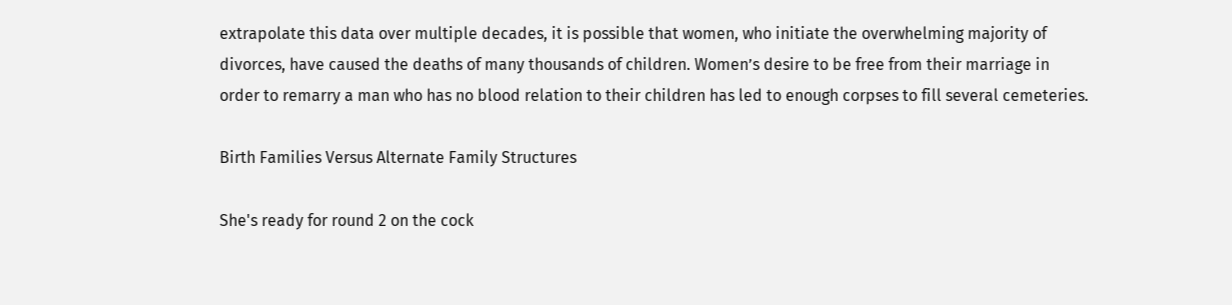extrapolate this data over multiple decades, it is possible that women, who initiate the overwhelming majority of divorces, have caused the deaths of many thousands of children. Women’s desire to be free from their marriage in order to remarry a man who has no blood relation to their children has led to enough corpses to fill several cemeteries.

Birth Families Versus Alternate Family Structures

She's ready for round 2 on the cock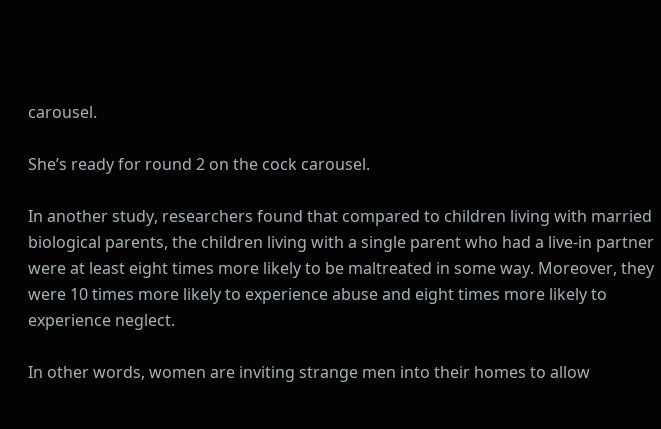carousel.

She’s ready for round 2 on the cock carousel.

In another study, researchers found that compared to children living with married biological parents, the children living with a single parent who had a live-in partner were at least eight times more likely to be maltreated in some way. Moreover, they were 10 times more likely to experience abuse and eight times more likely to experience neglect.

In other words, women are inviting strange men into their homes to allow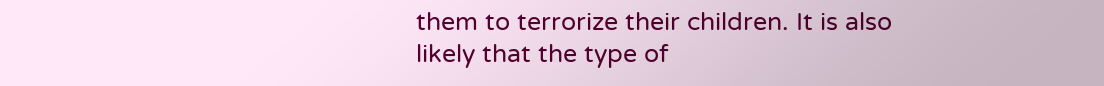them to terrorize their children. It is also likely that the type of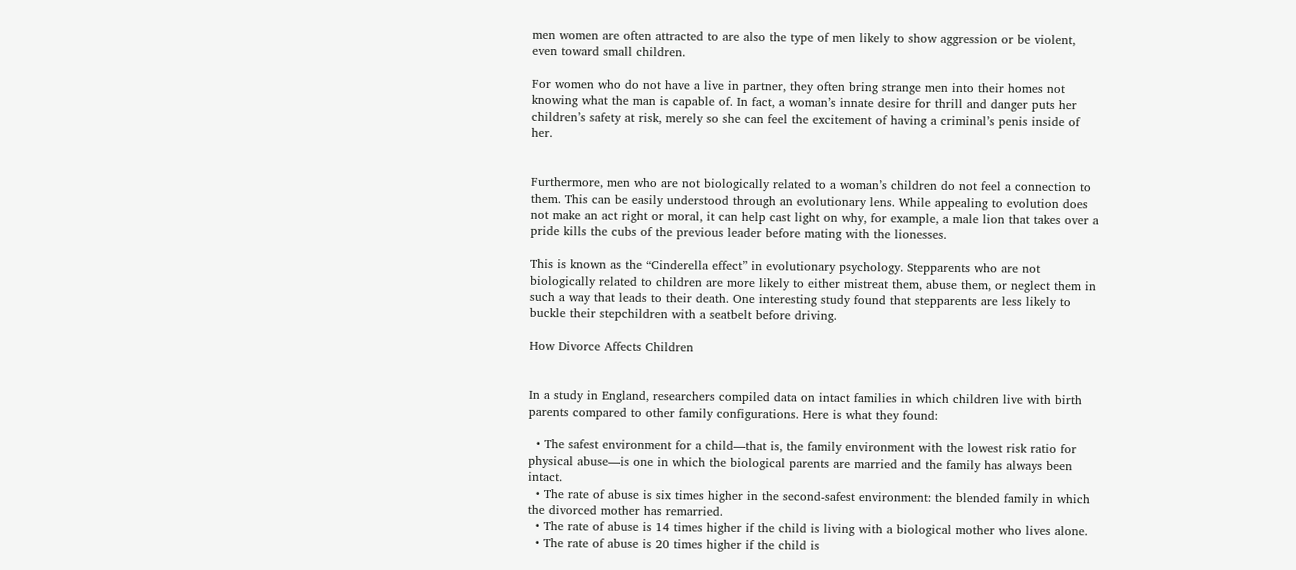men women are often attracted to are also the type of men likely to show aggression or be violent, even toward small children.

For women who do not have a live in partner, they often bring strange men into their homes not knowing what the man is capable of. In fact, a woman’s innate desire for thrill and danger puts her children’s safety at risk, merely so she can feel the excitement of having a criminal’s penis inside of her.


Furthermore, men who are not biologically related to a woman’s children do not feel a connection to them. This can be easily understood through an evolutionary lens. While appealing to evolution does not make an act right or moral, it can help cast light on why, for example, a male lion that takes over a pride kills the cubs of the previous leader before mating with the lionesses.

This is known as the “Cinderella effect” in evolutionary psychology. Stepparents who are not biologically related to children are more likely to either mistreat them, abuse them, or neglect them in such a way that leads to their death. One interesting study found that stepparents are less likely to buckle their stepchildren with a seatbelt before driving.

How Divorce Affects Children


In a study in England, researchers compiled data on intact families in which children live with birth parents compared to other family configurations. Here is what they found:

  • The safest environment for a child—that is, the family environment with the lowest risk ratio for physical abuse—is one in which the biological parents are married and the family has always been intact.
  • The rate of abuse is six times higher in the second-safest environment: the blended family in which the divorced mother has remarried.
  • The rate of abuse is 14 times higher if the child is living with a biological mother who lives alone.
  • The rate of abuse is 20 times higher if the child is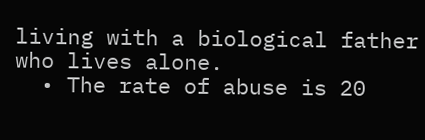living with a biological father who lives alone.
  • The rate of abuse is 20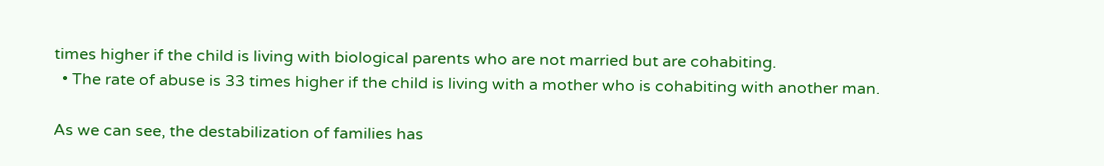times higher if the child is living with biological parents who are not married but are cohabiting.
  • The rate of abuse is 33 times higher if the child is living with a mother who is cohabiting with another man.

As we can see, the destabilization of families has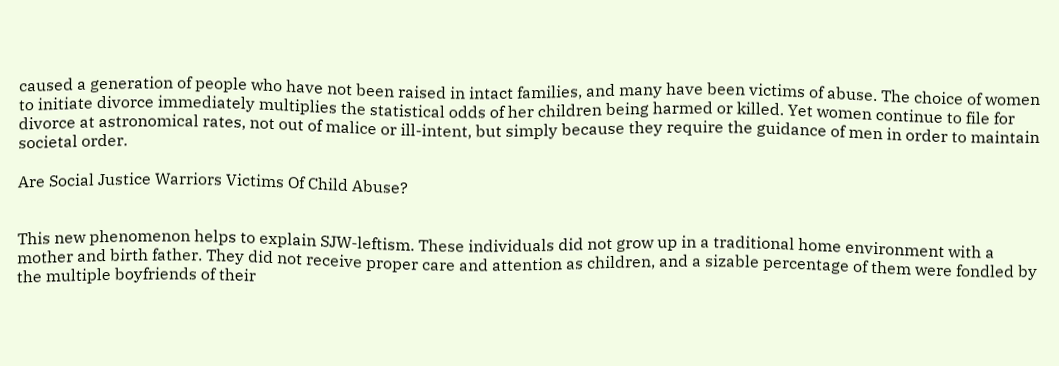caused a generation of people who have not been raised in intact families, and many have been victims of abuse. The choice of women to initiate divorce immediately multiplies the statistical odds of her children being harmed or killed. Yet women continue to file for divorce at astronomical rates, not out of malice or ill-intent, but simply because they require the guidance of men in order to maintain societal order.

Are Social Justice Warriors Victims Of Child Abuse?


This new phenomenon helps to explain SJW-leftism. These individuals did not grow up in a traditional home environment with a mother and birth father. They did not receive proper care and attention as children, and a sizable percentage of them were fondled by the multiple boyfriends of their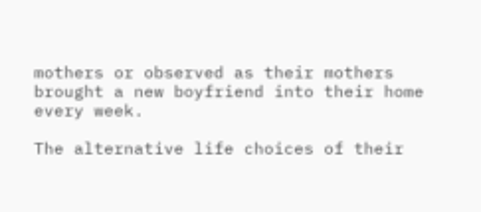mothers or observed as their mothers brought a new boyfriend into their home every week.

The alternative life choices of their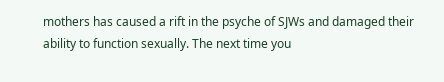mothers has caused a rift in the psyche of SJWs and damaged their ability to function sexually. The next time you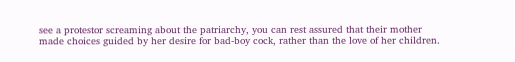see a protestor screaming about the patriarchy, you can rest assured that their mother made choices guided by her desire for bad-boy cock, rather than the love of her children.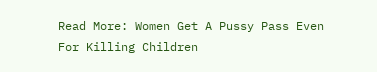Read More: Women Get A Pussy Pass Even For Killing Children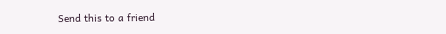Send this to a friend